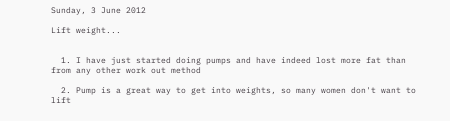Sunday, 3 June 2012

Lift weight...


  1. I have just started doing pumps and have indeed lost more fat than from any other work out method

  2. Pump is a great way to get into weights, so many women don't want to lift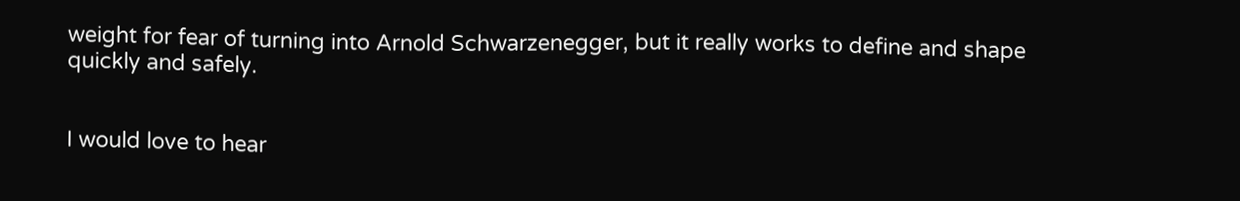weight for fear of turning into Arnold Schwarzenegger, but it really works to define and shape quickly and safely.


I would love to hear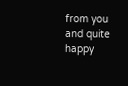from you and quite happy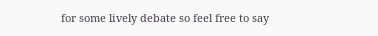for some lively debate so feel free to say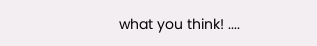what you think! ....